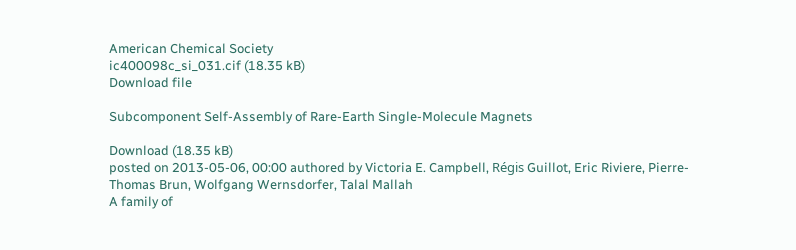American Chemical Society
ic400098c_si_031.cif (18.35 kB)
Download file

Subcomponent Self-Assembly of Rare-Earth Single-Molecule Magnets

Download (18.35 kB)
posted on 2013-05-06, 00:00 authored by Victoria E. Campbell, Régis Guillot, Eric Riviere, Pierre-Thomas Brun, Wolfgang Wernsdorfer, Talal Mallah
A family of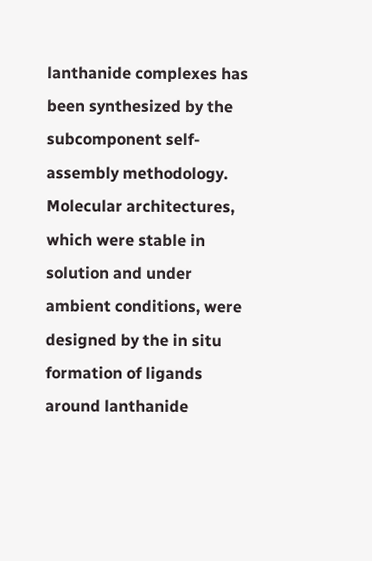lanthanide complexes has been synthesized by the subcomponent self-assembly methodology. Molecular architectures, which were stable in solution and under ambient conditions, were designed by the in situ formation of ligands around lanthanide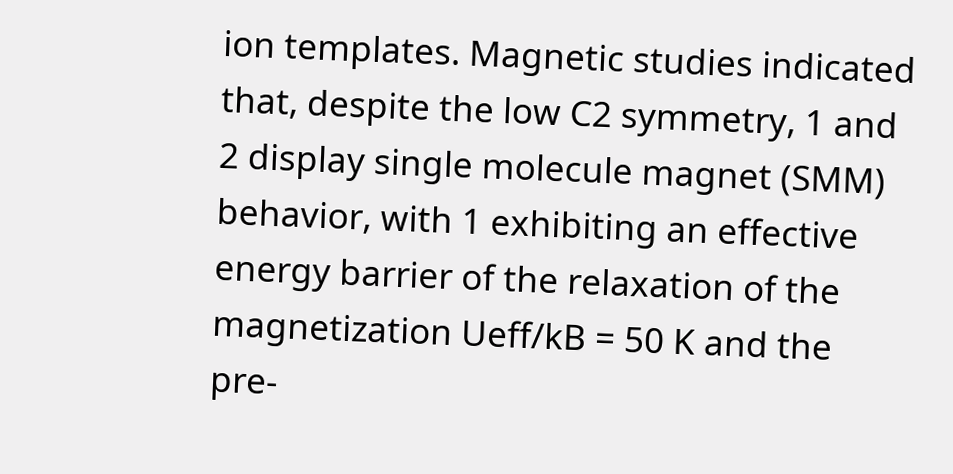ion templates. Magnetic studies indicated that, despite the low C2 symmetry, 1 and 2 display single molecule magnet (SMM) behavior, with 1 exhibiting an effective energy barrier of the relaxation of the magnetization Ueff/kB = 50 K and the pre-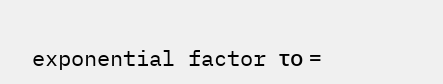exponential factor τo =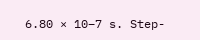6.80 × 10–7 s. Step-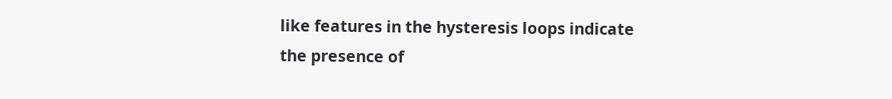like features in the hysteresis loops indicate the presence of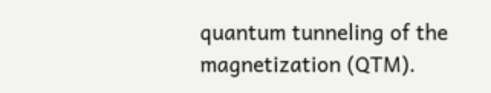quantum tunneling of the magnetization (QTM).